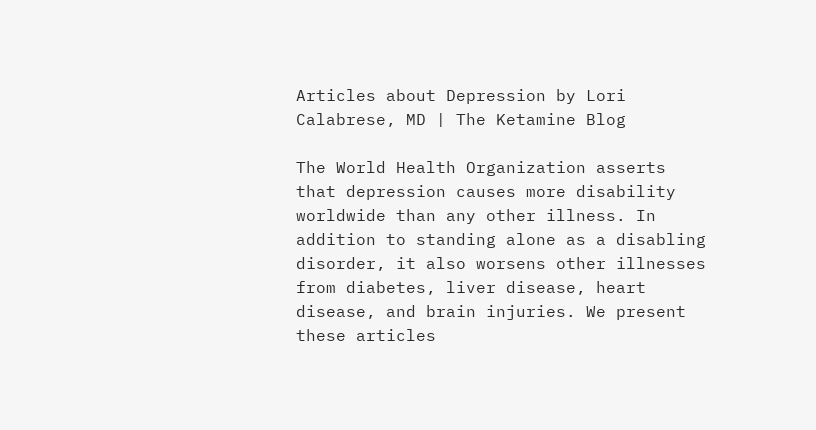Articles about Depression by Lori Calabrese, MD | The Ketamine Blog

The World Health Organization asserts that depression causes more disability worldwide than any other illness. In addition to standing alone as a disabling disorder, it also worsens other illnesses from diabetes, liver disease, heart disease, and brain injuries. We present these articles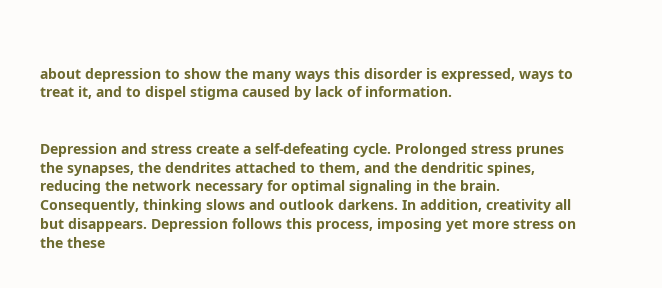about depression to show the many ways this disorder is expressed, ways to treat it, and to dispel stigma caused by lack of information.


Depression and stress create a self-defeating cycle. Prolonged stress prunes the synapses, the dendrites attached to them, and the dendritic spines, reducing the network necessary for optimal signaling in the brain. Consequently, thinking slows and outlook darkens. In addition, creativity all but disappears. Depression follows this process, imposing yet more stress on the these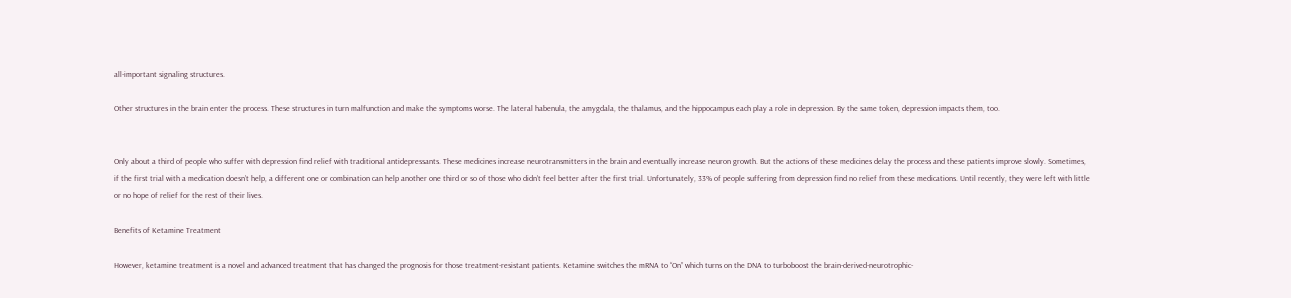all-important signaling structures.

Other structures in the brain enter the process. These structures in turn malfunction and make the symptoms worse. The lateral habenula, the amygdala, the thalamus, and the hippocampus each play a role in depression. By the same token, depression impacts them, too.


Only about a third of people who suffer with depression find relief with traditional antidepressants. These medicines increase neurotransmitters in the brain and eventually increase neuron growth. But the actions of these medicines delay the process and these patients improve slowly. Sometimes, if the first trial with a medication doesn’t help, a different one or combination can help another one third or so of those who didn’t feel better after the first trial. Unfortunately, 33% of people suffering from depression find no relief from these medications. Until recently, they were left with little or no hope of relief for the rest of their lives.

Benefits of Ketamine Treatment

However, ketamine treatment is a novel and advanced treatment that has changed the prognosis for those treatment-resistant patients. Ketamine switches the mRNA to “On” which turns on the DNA to turboboost the brain-derived-neurotrophic-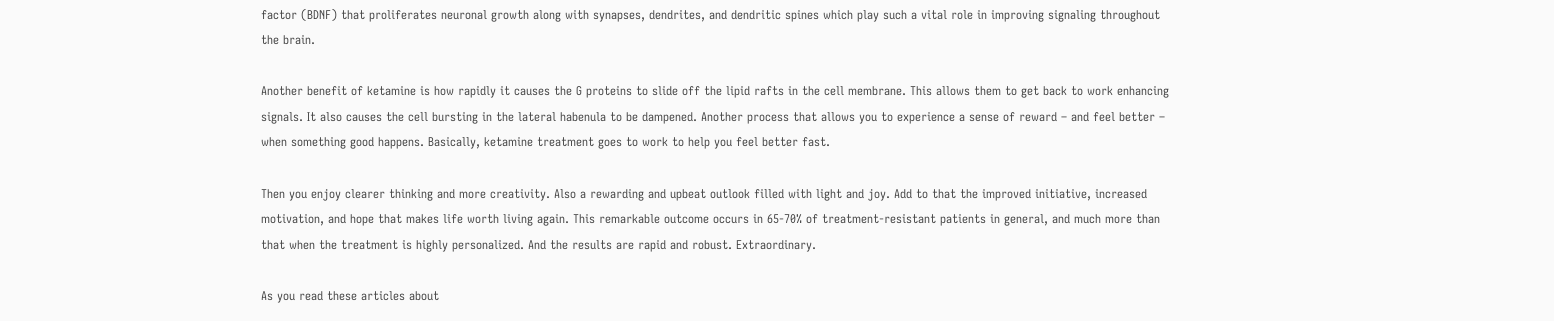factor (BDNF) that proliferates neuronal growth along with synapses, dendrites, and dendritic spines which play such a vital role in improving signaling throughout the brain.

Another benefit of ketamine is how rapidly it causes the G proteins to slide off the lipid rafts in the cell membrane. This allows them to get back to work enhancing signals. It also causes the cell bursting in the lateral habenula to be dampened. Another process that allows you to experience a sense of reward – and feel better – when something good happens. Basically, ketamine treatment goes to work to help you feel better fast.

Then you enjoy clearer thinking and more creativity. Also a rewarding and upbeat outlook filled with light and joy. Add to that the improved initiative, increased motivation, and hope that makes life worth living again. This remarkable outcome occurs in 65-70% of treatment-resistant patients in general, and much more than that when the treatment is highly personalized. And the results are rapid and robust. Extraordinary.

As you read these articles about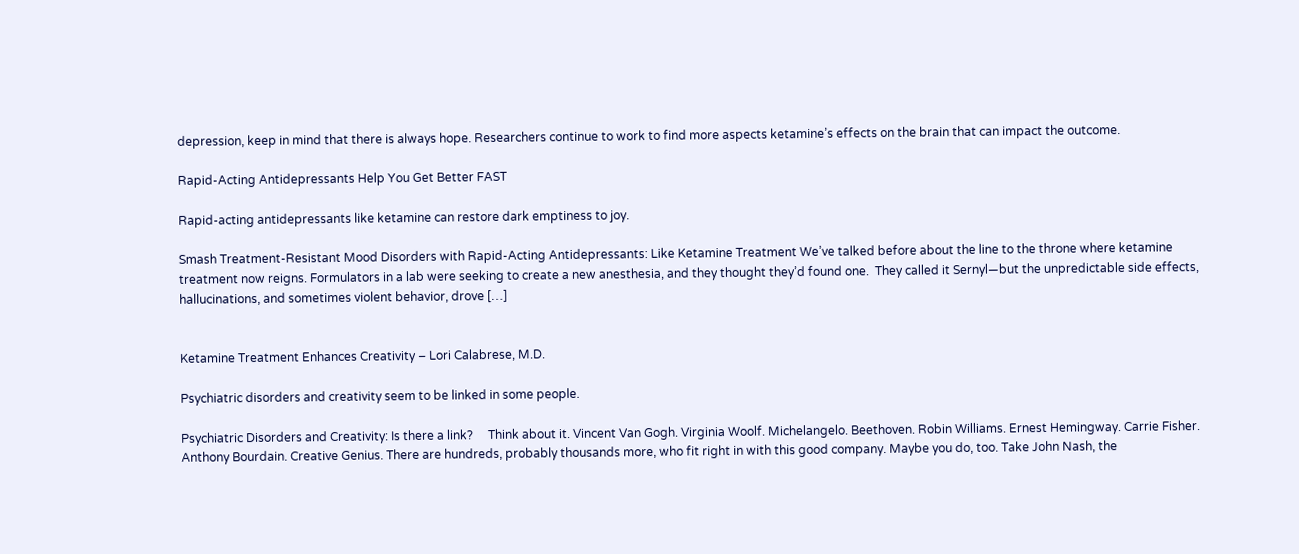depression, keep in mind that there is always hope. Researchers continue to work to find more aspects ketamine’s effects on the brain that can impact the outcome.

Rapid-Acting Antidepressants Help You Get Better FAST

Rapid-acting antidepressants like ketamine can restore dark emptiness to joy.

Smash Treatment-Resistant Mood Disorders with Rapid-Acting Antidepressants: Like Ketamine Treatment We’ve talked before about the line to the throne where ketamine treatment now reigns. Formulators in a lab were seeking to create a new anesthesia, and they thought they’d found one.  They called it Sernyl—but the unpredictable side effects, hallucinations, and sometimes violent behavior, drove […]


Ketamine Treatment Enhances Creativity – Lori Calabrese, M.D.

Psychiatric disorders and creativity seem to be linked in some people.

Psychiatric Disorders and Creativity: Is there a link?     Think about it. Vincent Van Gogh. Virginia Woolf. Michelangelo. Beethoven. Robin Williams. Ernest Hemingway. Carrie Fisher. Anthony Bourdain. Creative Genius. There are hundreds, probably thousands more, who fit right in with this good company. Maybe you do, too. Take John Nash, the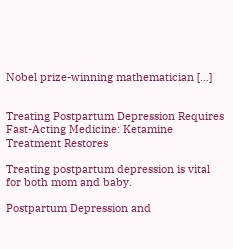Nobel prize-winning mathematician […]


Treating Postpartum Depression Requires Fast-Acting Medicine: Ketamine Treatment Restores

Treating postpartum depression is vital for both mom and baby.

Postpartum Depression and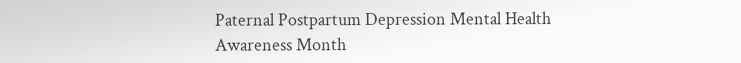Paternal Postpartum Depression Mental Health Awareness Month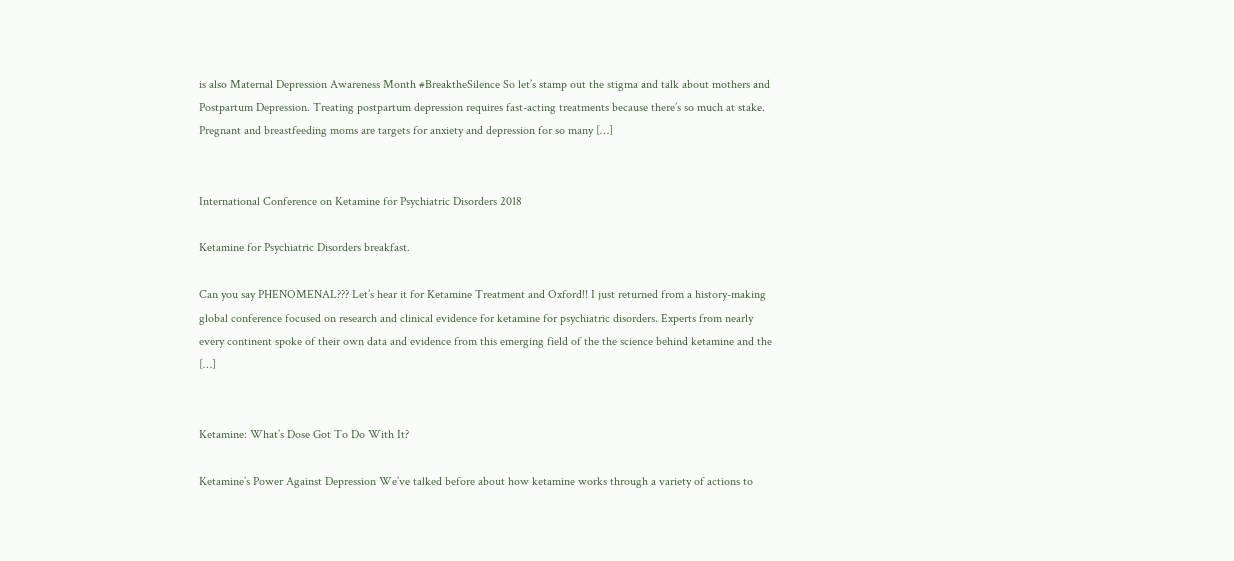is also Maternal Depression Awareness Month #BreaktheSilence So let’s stamp out the stigma and talk about mothers and Postpartum Depression. Treating postpartum depression requires fast-acting treatments because there’s so much at stake. Pregnant and breastfeeding moms are targets for anxiety and depression for so many […]


International Conference on Ketamine for Psychiatric Disorders 2018

Ketamine for Psychiatric Disorders breakfast.

Can you say PHENOMENAL??? Let’s hear it for Ketamine Treatment and Oxford!! I just returned from a history-making global conference focused on research and clinical evidence for ketamine for psychiatric disorders. Experts from nearly every continent spoke of their own data and evidence from this emerging field of the the science behind ketamine and the […]


Ketamine: What’s Dose Got To Do With It?

Ketamine’s Power Against Depression We’ve talked before about how ketamine works through a variety of actions to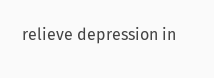relieve depression in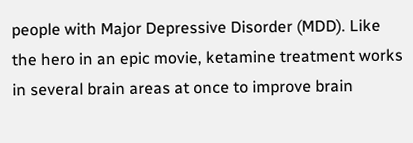people with Major Depressive Disorder (MDD). Like the hero in an epic movie, ketamine treatment works in several brain areas at once to improve brain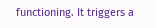functioning. It triggers a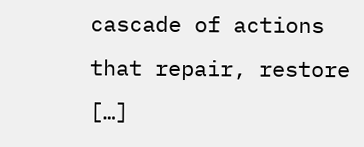cascade of actions that repair, restore […]